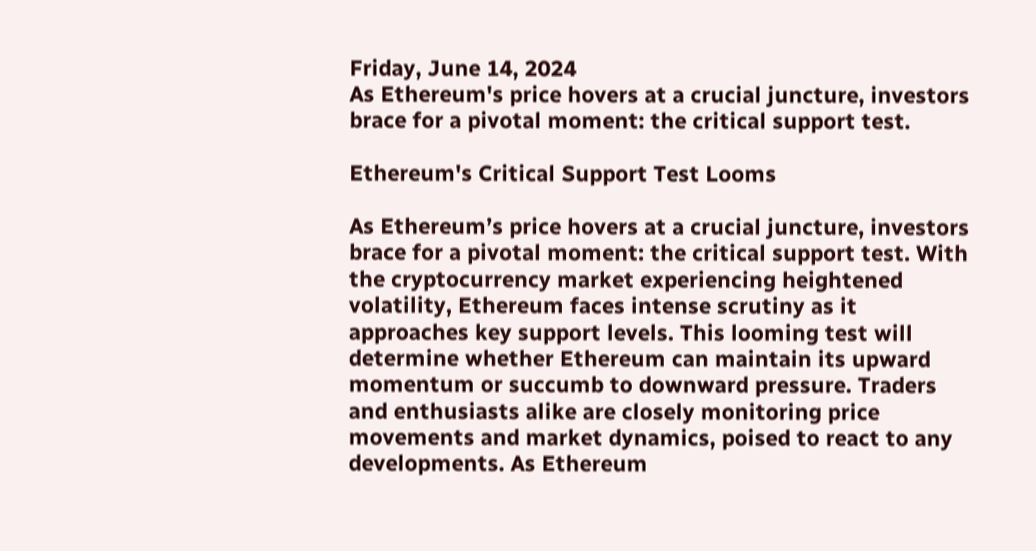Friday, June 14, 2024
As Ethereum's price hovers at a crucial juncture, investors brace for a pivotal moment: the critical support test.

Ethereum's Critical Support Test Looms

As Ethereum’s price hovers at a crucial juncture, investors brace for a pivotal moment: the critical support test. With the cryptocurrency market experiencing heightened volatility, Ethereum faces intense scrutiny as it approaches key support levels. This looming test will determine whether Ethereum can maintain its upward momentum or succumb to downward pressure. Traders and enthusiasts alike are closely monitoring price movements and market dynamics, poised to react to any developments. As Ethereum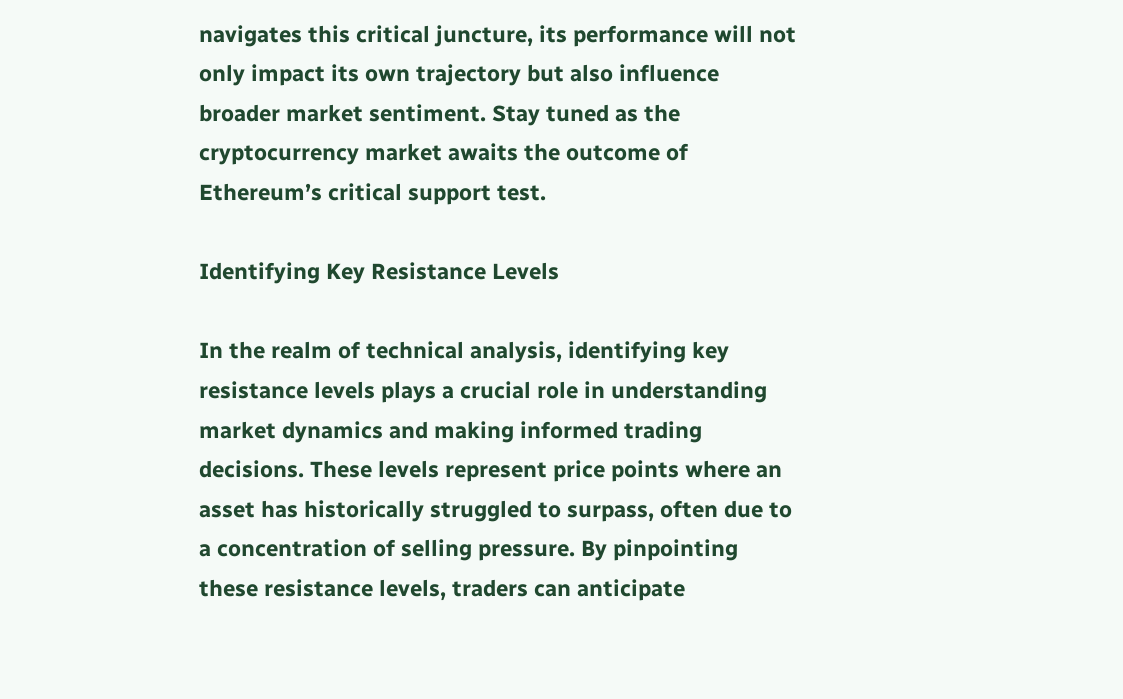navigates this critical juncture, its performance will not only impact its own trajectory but also influence broader market sentiment. Stay tuned as the cryptocurrency market awaits the outcome of Ethereum’s critical support test.

Identifying Key Resistance Levels

In the realm of technical analysis, identifying key resistance levels plays a crucial role in understanding market dynamics and making informed trading decisions. These levels represent price points where an asset has historically struggled to surpass, often due to a concentration of selling pressure. By pinpointing these resistance levels, traders can anticipate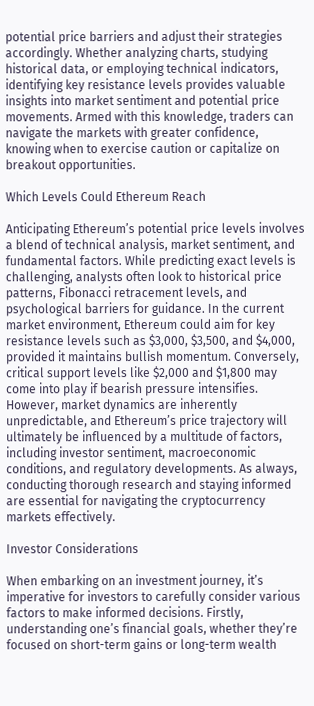potential price barriers and adjust their strategies accordingly. Whether analyzing charts, studying historical data, or employing technical indicators, identifying key resistance levels provides valuable insights into market sentiment and potential price movements. Armed with this knowledge, traders can navigate the markets with greater confidence, knowing when to exercise caution or capitalize on breakout opportunities.

Which Levels Could Ethereum Reach

Anticipating Ethereum’s potential price levels involves a blend of technical analysis, market sentiment, and fundamental factors. While predicting exact levels is challenging, analysts often look to historical price patterns, Fibonacci retracement levels, and psychological barriers for guidance. In the current market environment, Ethereum could aim for key resistance levels such as $3,000, $3,500, and $4,000, provided it maintains bullish momentum. Conversely, critical support levels like $2,000 and $1,800 may come into play if bearish pressure intensifies. However, market dynamics are inherently unpredictable, and Ethereum’s price trajectory will ultimately be influenced by a multitude of factors, including investor sentiment, macroeconomic conditions, and regulatory developments. As always, conducting thorough research and staying informed are essential for navigating the cryptocurrency markets effectively.

Investor Considerations

When embarking on an investment journey, it’s imperative for investors to carefully consider various factors to make informed decisions. Firstly, understanding one’s financial goals, whether they’re focused on short-term gains or long-term wealth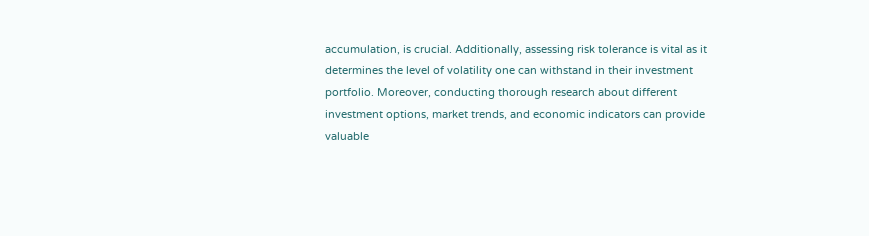accumulation, is crucial. Additionally, assessing risk tolerance is vital as it determines the level of volatility one can withstand in their investment portfolio. Moreover, conducting thorough research about different investment options, market trends, and economic indicators can provide valuable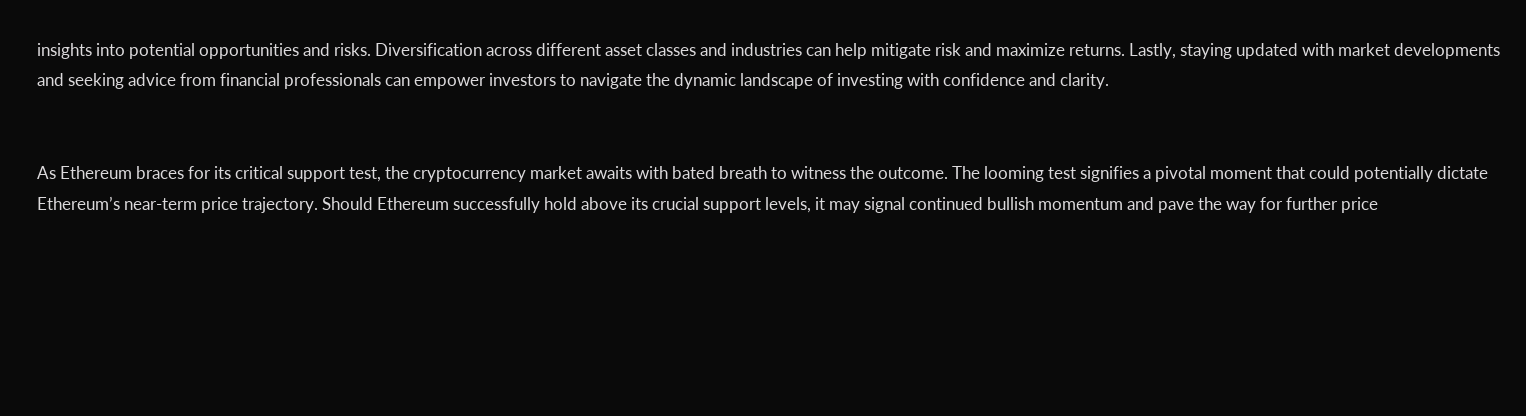insights into potential opportunities and risks. Diversification across different asset classes and industries can help mitigate risk and maximize returns. Lastly, staying updated with market developments and seeking advice from financial professionals can empower investors to navigate the dynamic landscape of investing with confidence and clarity.


As Ethereum braces for its critical support test, the cryptocurrency market awaits with bated breath to witness the outcome. The looming test signifies a pivotal moment that could potentially dictate Ethereum’s near-term price trajectory. Should Ethereum successfully hold above its crucial support levels, it may signal continued bullish momentum and pave the way for further price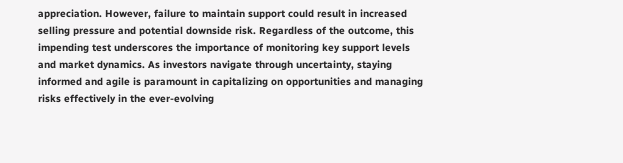appreciation. However, failure to maintain support could result in increased selling pressure and potential downside risk. Regardless of the outcome, this impending test underscores the importance of monitoring key support levels and market dynamics. As investors navigate through uncertainty, staying informed and agile is paramount in capitalizing on opportunities and managing risks effectively in the ever-evolving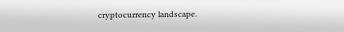cryptocurrency landscape.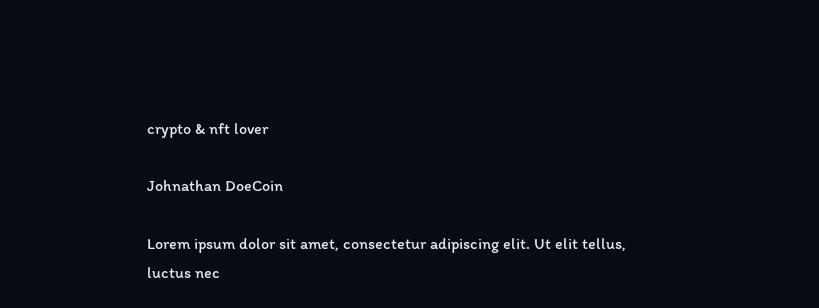crypto & nft lover

Johnathan DoeCoin

Lorem ipsum dolor sit amet, consectetur adipiscing elit. Ut elit tellus, luctus nec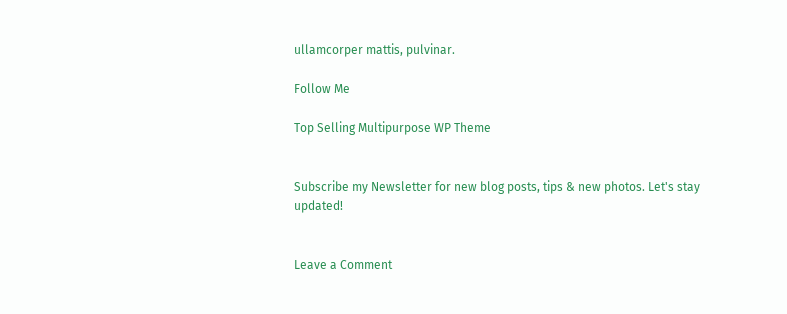ullamcorper mattis, pulvinar.

Follow Me

Top Selling Multipurpose WP Theme


Subscribe my Newsletter for new blog posts, tips & new photos. Let's stay updated!


Leave a Comment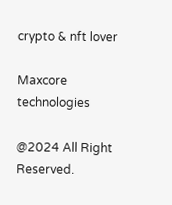crypto & nft lover

Maxcore technologies

@2024 All Right Reserved.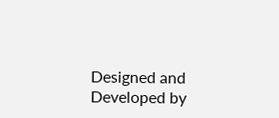Designed and Developed by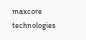maxcore technologies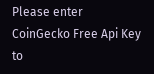Please enter CoinGecko Free Api Key to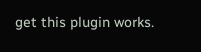get this plugin works.